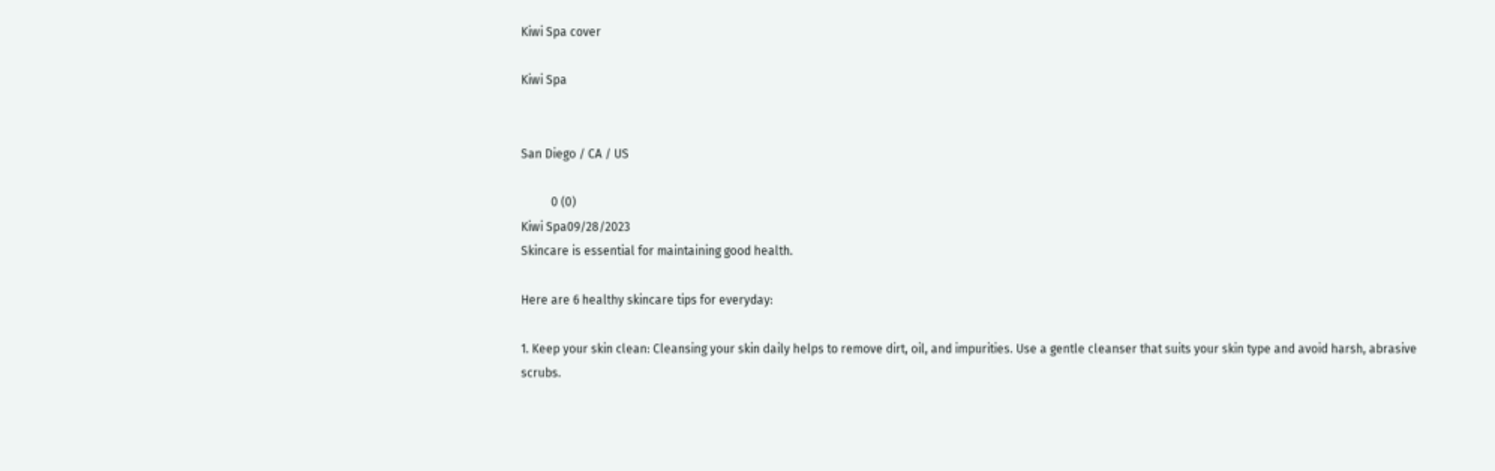Kiwi Spa cover

Kiwi Spa


San Diego / CA / US

          0 (0)
Kiwi Spa09/28/2023
Skincare is essential for maintaining good health.

Here are 6 healthy skincare tips for everyday:

1. Keep your skin clean: Cleansing your skin daily helps to remove dirt, oil, and impurities. Use a gentle cleanser that suits your skin type and avoid harsh, abrasive scrubs.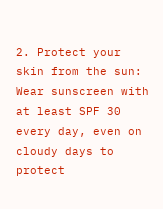2. Protect your skin from the sun: Wear sunscreen with at least SPF 30 every day, even on cloudy days to protect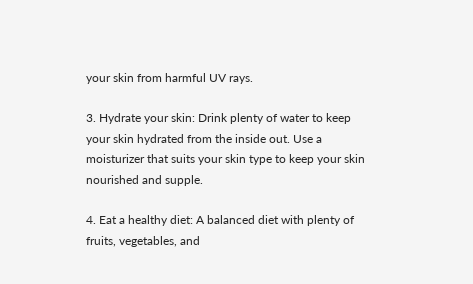your skin from harmful UV rays.

3. Hydrate your skin: Drink plenty of water to keep your skin hydrated from the inside out. Use a moisturizer that suits your skin type to keep your skin nourished and supple.

4. Eat a healthy diet: A balanced diet with plenty of fruits, vegetables, and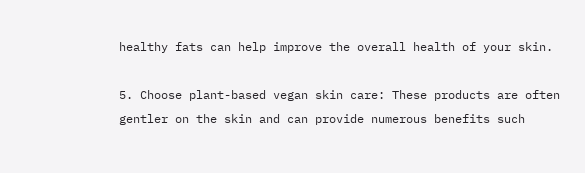healthy fats can help improve the overall health of your skin.

5. Choose plant-based vegan skin care: These products are often gentler on the skin and can provide numerous benefits such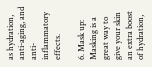as hydration, anti-aging, and anti-inflammatory effects.

6. Mask up: Masking is a great way to give your skin an extra boost of hydration,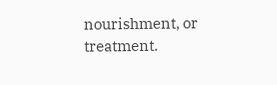nourishment, or treatment.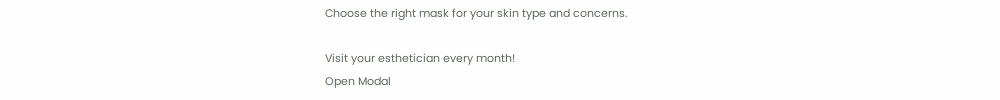Choose the right mask for your skin type and concerns.

Visit your esthetician every month!
Open Modal